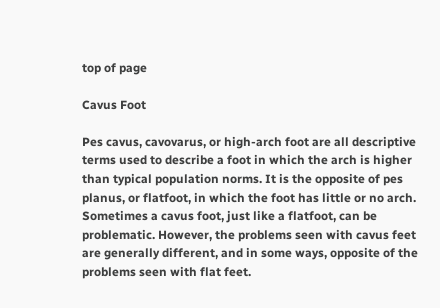top of page

Cavus Foot

Pes cavus, cavovarus, or high-arch foot are all descriptive terms used to describe a foot in which the arch is higher than typical population norms. It is the opposite of pes planus, or flatfoot, in which the foot has little or no arch. Sometimes a cavus foot, just like a flatfoot, can be problematic. However, the problems seen with cavus feet are generally different, and in some ways, opposite of the problems seen with flat feet.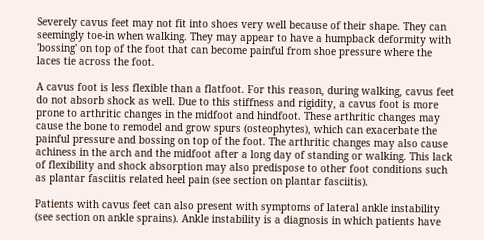Severely cavus feet may not fit into shoes very well because of their shape. They can seemingly toe-in when walking. They may appear to have a humpback deformity with 'bossing' on top of the foot that can become painful from shoe pressure where the laces tie across the foot.

A cavus foot is less flexible than a flatfoot. For this reason, during walking, cavus feet do not absorb shock as well. Due to this stiffness and rigidity, a cavus foot is more prone to arthritic changes in the midfoot and hindfoot. These arthritic changes may cause the bone to remodel and grow spurs (osteophytes), which can exacerbate the painful pressure and bossing on top of the foot. The arthritic changes may also cause achiness in the arch and the midfoot after a long day of standing or walking. This lack of flexibility and shock absorption may also predispose to other foot conditions such as plantar fasciitis related heel pain (see section on plantar fasciitis).

Patients with cavus feet can also present with symptoms of lateral ankle instability (see section on ankle sprains). Ankle instability is a diagnosis in which patients have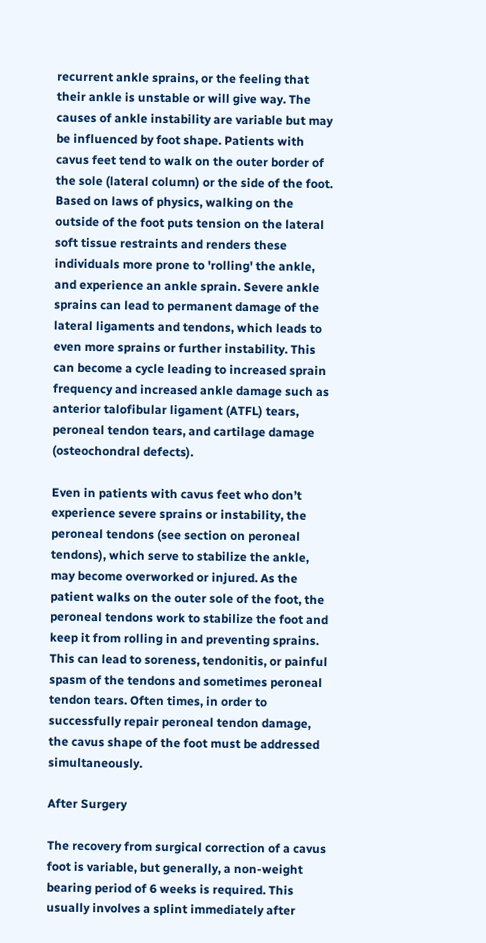recurrent ankle sprains, or the feeling that their ankle is unstable or will give way. The causes of ankle instability are variable but may be influenced by foot shape. Patients with cavus feet tend to walk on the outer border of the sole (lateral column) or the side of the foot. Based on laws of physics, walking on the outside of the foot puts tension on the lateral soft tissue restraints and renders these individuals more prone to 'rolling' the ankle, and experience an ankle sprain. Severe ankle sprains can lead to permanent damage of the lateral ligaments and tendons, which leads to even more sprains or further instability. This can become a cycle leading to increased sprain frequency and increased ankle damage such as anterior talofibular ligament (ATFL) tears, peroneal tendon tears, and cartilage damage (osteochondral defects).

Even in patients with cavus feet who don’t experience severe sprains or instability, the peroneal tendons (see section on peroneal tendons), which serve to stabilize the ankle, may become overworked or injured. As the patient walks on the outer sole of the foot, the peroneal tendons work to stabilize the foot and keep it from rolling in and preventing sprains. This can lead to soreness, tendonitis, or painful spasm of the tendons and sometimes peroneal tendon tears. Often times, in order to successfully repair peroneal tendon damage, the cavus shape of the foot must be addressed simultaneously.

After Surgery

The recovery from surgical correction of a cavus foot is variable, but generally, a non-weight bearing period of 6 weeks is required. This usually involves a splint immediately after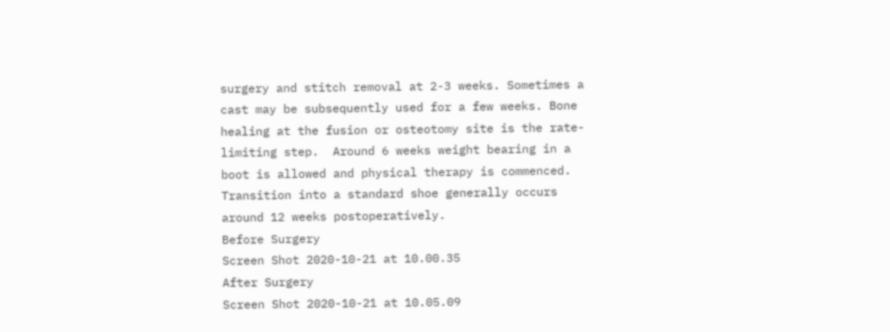surgery and stitch removal at 2-3 weeks. Sometimes a cast may be subsequently used for a few weeks. Bone healing at the fusion or osteotomy site is the rate-limiting step.  Around 6 weeks weight bearing in a boot is allowed and physical therapy is commenced. Transition into a standard shoe generally occurs around 12 weeks postoperatively.
Before Surgery
Screen Shot 2020-10-21 at 10.00.35
After Surgery
Screen Shot 2020-10-21 at 10.05.09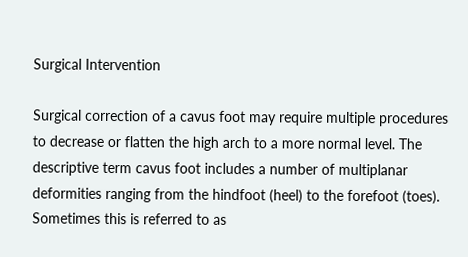Surgical Intervention

Surgical correction of a cavus foot may require multiple procedures to decrease or flatten the high arch to a more normal level. The descriptive term cavus foot includes a number of multiplanar deformities ranging from the hindfoot (heel) to the forefoot (toes). Sometimes this is referred to as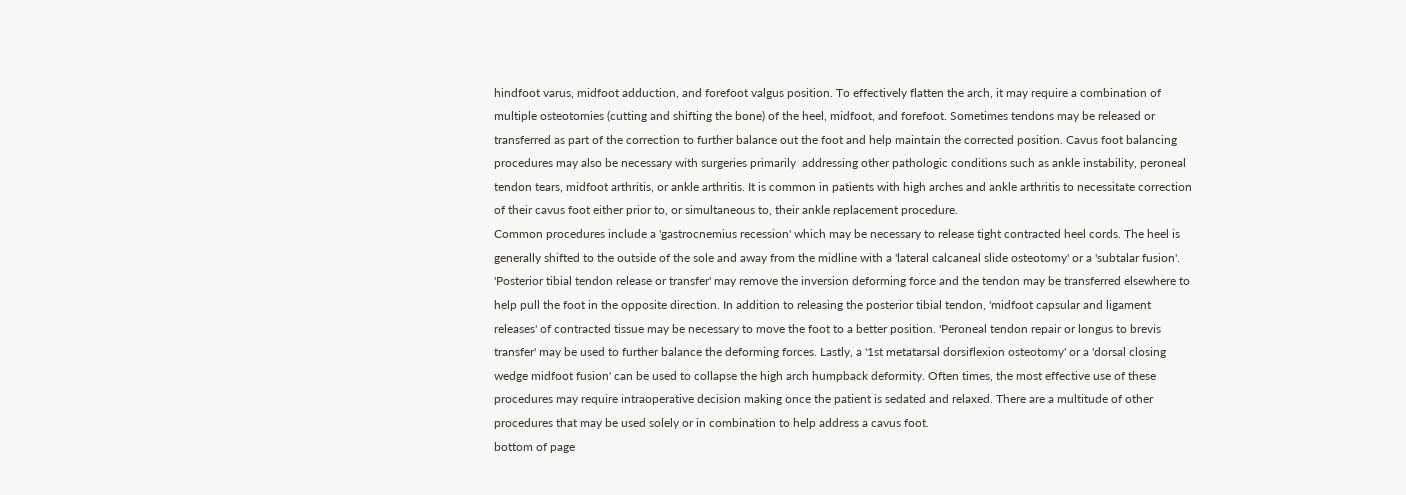hindfoot varus, midfoot adduction, and forefoot valgus position. To effectively flatten the arch, it may require a combination of multiple osteotomies (cutting and shifting the bone) of the heel, midfoot, and forefoot. Sometimes tendons may be released or transferred as part of the correction to further balance out the foot and help maintain the corrected position. Cavus foot balancing procedures may also be necessary with surgeries primarily  addressing other pathologic conditions such as ankle instability, peroneal tendon tears, midfoot arthritis, or ankle arthritis. It is common in patients with high arches and ankle arthritis to necessitate correction of their cavus foot either prior to, or simultaneous to, their ankle replacement procedure.
Common procedures include a 'gastrocnemius recession' which may be necessary to release tight contracted heel cords. The heel is generally shifted to the outside of the sole and away from the midline with a 'lateral calcaneal slide osteotomy' or a 'subtalar fusion'. 'Posterior tibial tendon release or transfer' may remove the inversion deforming force and the tendon may be transferred elsewhere to help pull the foot in the opposite direction. In addition to releasing the posterior tibial tendon, 'midfoot capsular and ligament releases' of contracted tissue may be necessary to move the foot to a better position. 'Peroneal tendon repair or longus to brevis transfer' may be used to further balance the deforming forces. Lastly, a '1st metatarsal dorsiflexion osteotomy' or a 'dorsal closing wedge midfoot fusion' can be used to collapse the high arch humpback deformity. Often times, the most effective use of these procedures may require intraoperative decision making once the patient is sedated and relaxed. There are a multitude of other procedures that may be used solely or in combination to help address a cavus foot.
bottom of page